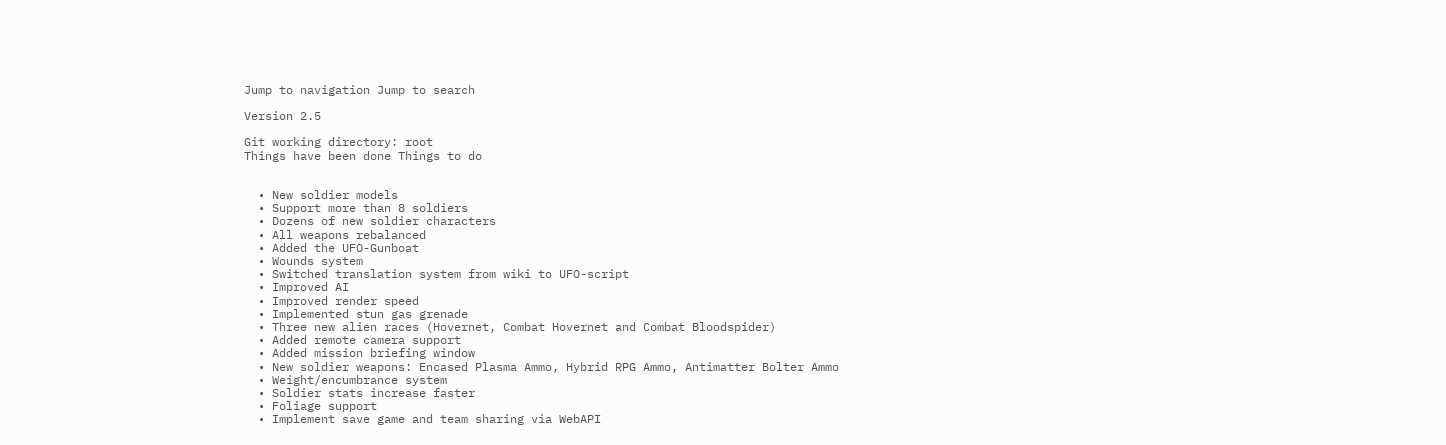Jump to navigation Jump to search

Version 2.5

Git working directory: root
Things have been done Things to do


  • New soldier models
  • Support more than 8 soldiers
  • Dozens of new soldier characters
  • All weapons rebalanced
  • Added the UFO-Gunboat
  • Wounds system
  • Switched translation system from wiki to UFO-script
  • Improved AI
  • Improved render speed
  • Implemented stun gas grenade
  • Three new alien races (Hovernet, Combat Hovernet and Combat Bloodspider)
  • Added remote camera support
  • Added mission briefing window
  • New soldier weapons: Encased Plasma Ammo, Hybrid RPG Ammo, Antimatter Bolter Ammo
  • Weight/encumbrance system
  • Soldier stats increase faster
  • Foliage support
  • Implement save game and team sharing via WebAPI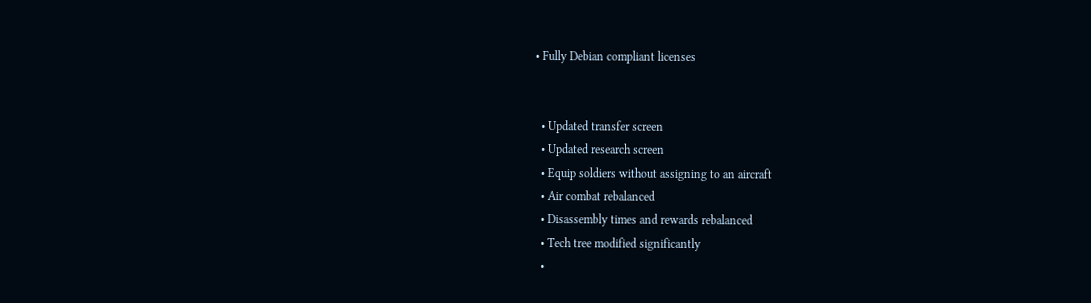• Fully Debian compliant licenses


  • Updated transfer screen
  • Updated research screen
  • Equip soldiers without assigning to an aircraft
  • Air combat rebalanced
  • Disassembly times and rewards rebalanced
  • Tech tree modified significantly
  •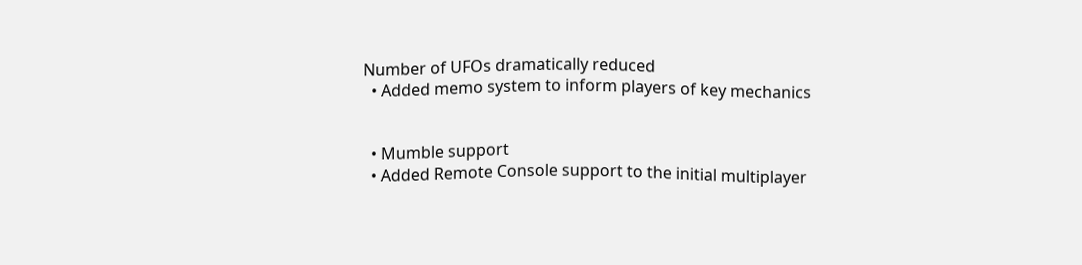Number of UFOs dramatically reduced
  • Added memo system to inform players of key mechanics


  • Mumble support
  • Added Remote Console support to the initial multiplayer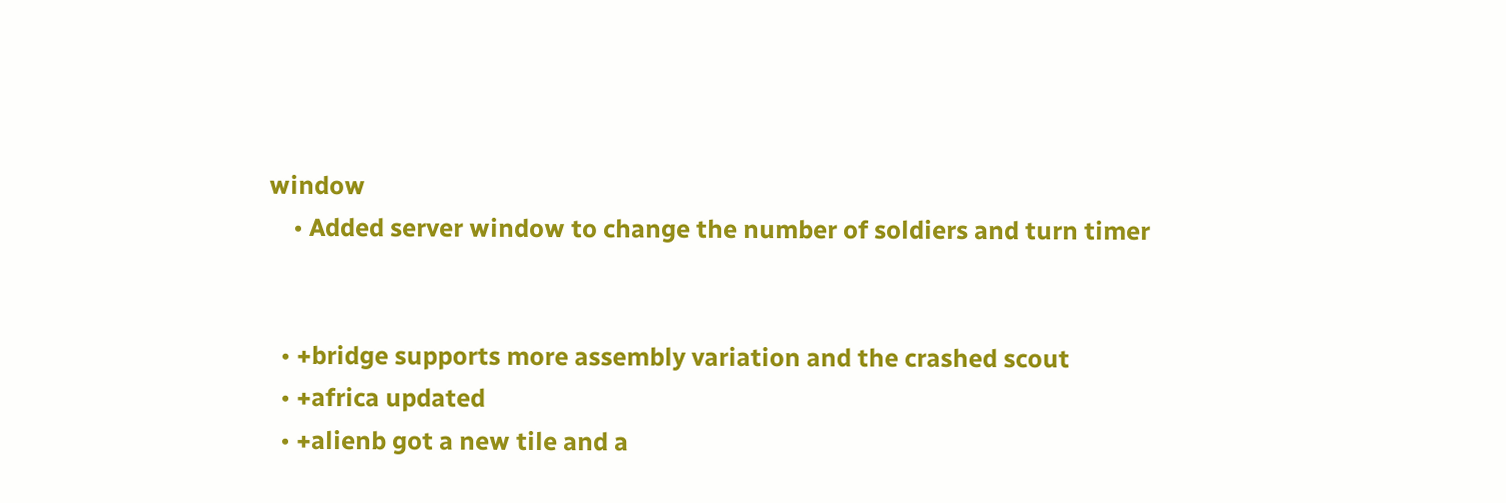window
    • Added server window to change the number of soldiers and turn timer


  • +bridge supports more assembly variation and the crashed scout
  • +africa updated
  • +alienb got a new tile and a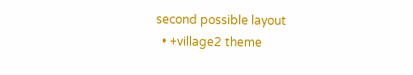second possible layout
  • +village2 theme